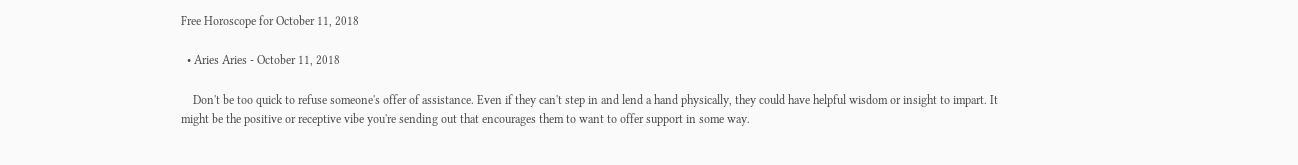Free Horoscope for October 11, 2018

  • Aries Aries - October 11, 2018

    Don't be too quick to refuse someone's offer of assistance. Even if they can't step in and lend a hand physically, they could have helpful wisdom or insight to impart. It might be the positive or receptive vibe you're sending out that encourages them to want to offer support in some way.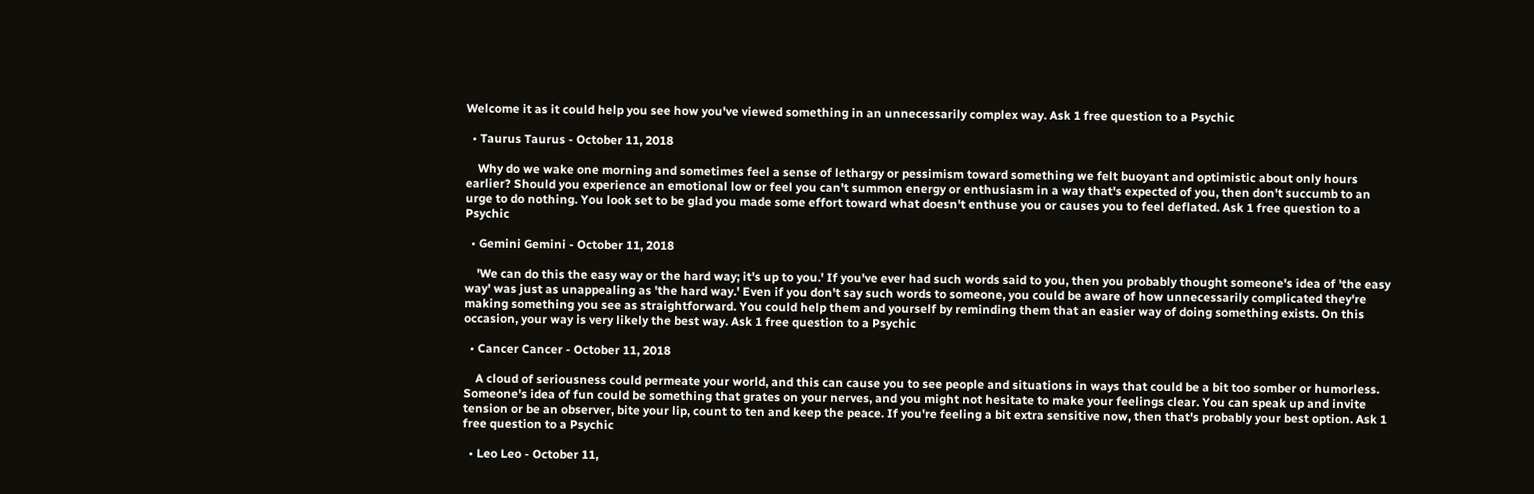Welcome it as it could help you see how you've viewed something in an unnecessarily complex way. Ask 1 free question to a Psychic

  • Taurus Taurus - October 11, 2018

    Why do we wake one morning and sometimes feel a sense of lethargy or pessimism toward something we felt buoyant and optimistic about only hours earlier? Should you experience an emotional low or feel you can't summon energy or enthusiasm in a way that's expected of you, then don't succumb to an urge to do nothing. You look set to be glad you made some effort toward what doesn't enthuse you or causes you to feel deflated. Ask 1 free question to a Psychic

  • Gemini Gemini - October 11, 2018

    'We can do this the easy way or the hard way; it's up to you.' If you've ever had such words said to you, then you probably thought someone's idea of 'the easy way' was just as unappealing as 'the hard way.' Even if you don't say such words to someone, you could be aware of how unnecessarily complicated they're making something you see as straightforward. You could help them and yourself by reminding them that an easier way of doing something exists. On this occasion, your way is very likely the best way. Ask 1 free question to a Psychic

  • Cancer Cancer - October 11, 2018

    A cloud of seriousness could permeate your world, and this can cause you to see people and situations in ways that could be a bit too somber or humorless. Someone's idea of fun could be something that grates on your nerves, and you might not hesitate to make your feelings clear. You can speak up and invite tension or be an observer, bite your lip, count to ten and keep the peace. If you're feeling a bit extra sensitive now, then that's probably your best option. Ask 1 free question to a Psychic

  • Leo Leo - October 11,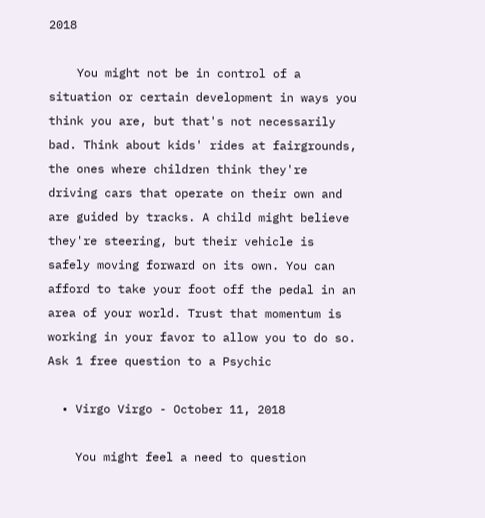2018

    You might not be in control of a situation or certain development in ways you think you are, but that's not necessarily bad. Think about kids' rides at fairgrounds, the ones where children think they're driving cars that operate on their own and are guided by tracks. A child might believe they're steering, but their vehicle is safely moving forward on its own. You can afford to take your foot off the pedal in an area of your world. Trust that momentum is working in your favor to allow you to do so. Ask 1 free question to a Psychic

  • Virgo Virgo - October 11, 2018

    You might feel a need to question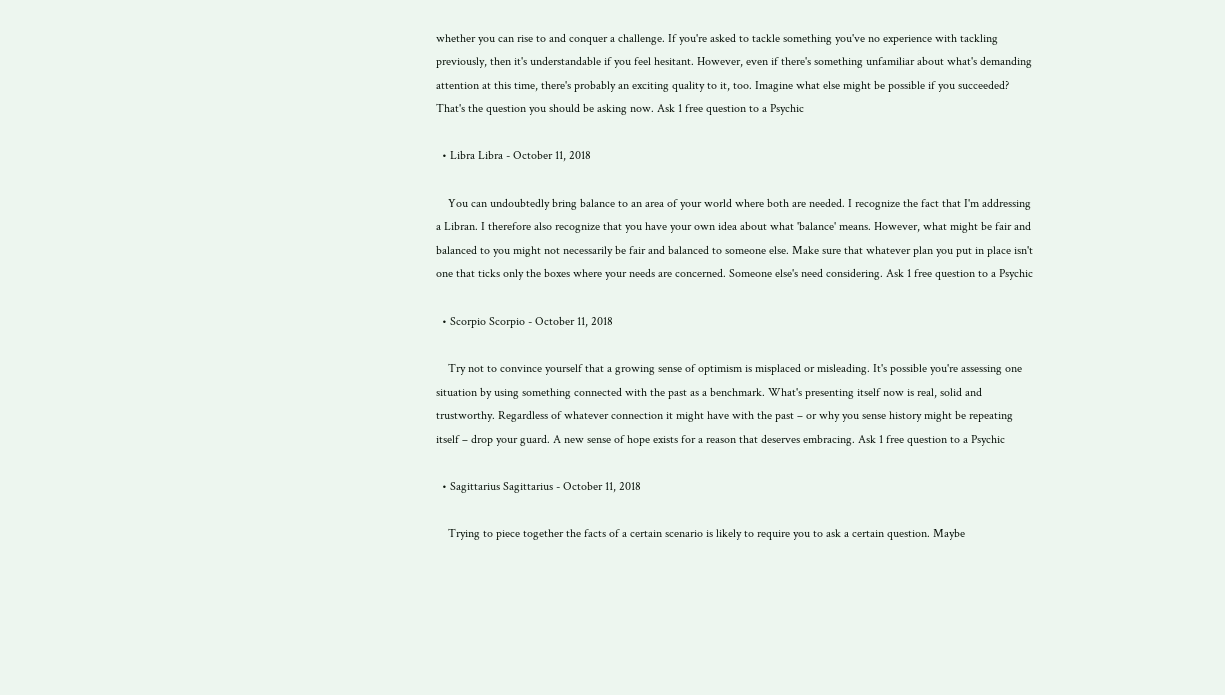whether you can rise to and conquer a challenge. If you're asked to tackle something you've no experience with tackling previously, then it's understandable if you feel hesitant. However, even if there's something unfamiliar about what's demanding attention at this time, there's probably an exciting quality to it, too. Imagine what else might be possible if you succeeded? That's the question you should be asking now. Ask 1 free question to a Psychic

  • Libra Libra - October 11, 2018

    You can undoubtedly bring balance to an area of your world where both are needed. I recognize the fact that I'm addressing a Libran. I therefore also recognize that you have your own idea about what 'balance' means. However, what might be fair and balanced to you might not necessarily be fair and balanced to someone else. Make sure that whatever plan you put in place isn't one that ticks only the boxes where your needs are concerned. Someone else's need considering. Ask 1 free question to a Psychic

  • Scorpio Scorpio - October 11, 2018

    Try not to convince yourself that a growing sense of optimism is misplaced or misleading. It's possible you're assessing one situation by using something connected with the past as a benchmark. What's presenting itself now is real, solid and trustworthy. Regardless of whatever connection it might have with the past – or why you sense history might be repeating itself – drop your guard. A new sense of hope exists for a reason that deserves embracing. Ask 1 free question to a Psychic

  • Sagittarius Sagittarius - October 11, 2018

    Trying to piece together the facts of a certain scenario is likely to require you to ask a certain question. Maybe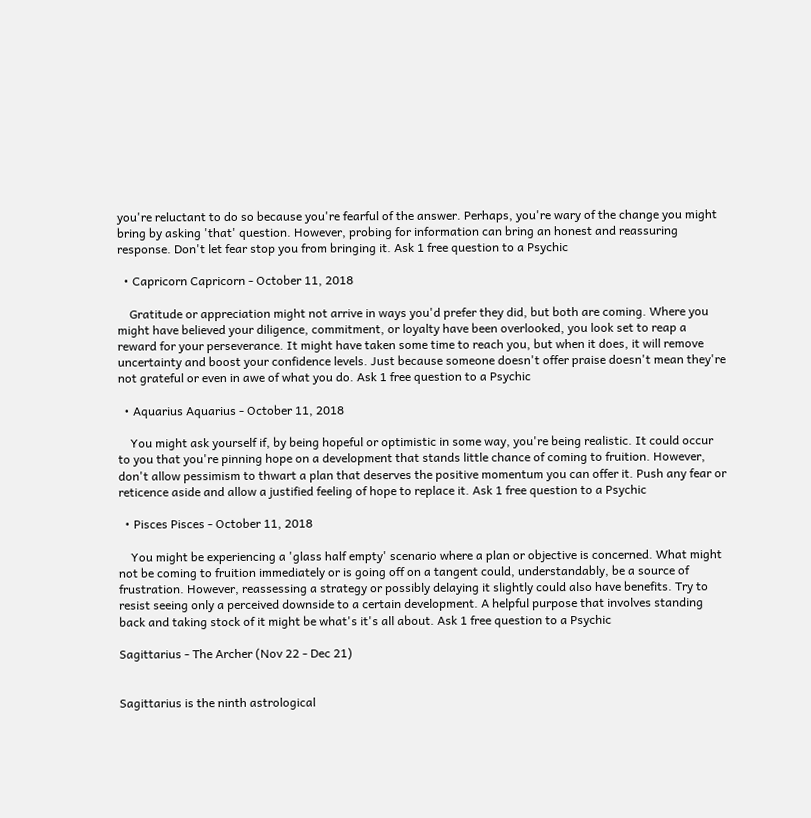you're reluctant to do so because you're fearful of the answer. Perhaps, you're wary of the change you might bring by asking 'that' question. However, probing for information can bring an honest and reassuring response. Don't let fear stop you from bringing it. Ask 1 free question to a Psychic

  • Capricorn Capricorn - October 11, 2018

    Gratitude or appreciation might not arrive in ways you'd prefer they did, but both are coming. Where you might have believed your diligence, commitment, or loyalty have been overlooked, you look set to reap a reward for your perseverance. It might have taken some time to reach you, but when it does, it will remove uncertainty and boost your confidence levels. Just because someone doesn't offer praise doesn't mean they're not grateful or even in awe of what you do. Ask 1 free question to a Psychic

  • Aquarius Aquarius - October 11, 2018

    You might ask yourself if, by being hopeful or optimistic in some way, you're being realistic. It could occur to you that you're pinning hope on a development that stands little chance of coming to fruition. However, don't allow pessimism to thwart a plan that deserves the positive momentum you can offer it. Push any fear or reticence aside and allow a justified feeling of hope to replace it. Ask 1 free question to a Psychic

  • Pisces Pisces - October 11, 2018

    You might be experiencing a 'glass half empty' scenario where a plan or objective is concerned. What might not be coming to fruition immediately or is going off on a tangent could, understandably, be a source of frustration. However, reassessing a strategy or possibly delaying it slightly could also have benefits. Try to resist seeing only a perceived downside to a certain development. A helpful purpose that involves standing back and taking stock of it might be what's it's all about. Ask 1 free question to a Psychic

Sagittarius - The Archer (Nov 22 - Dec 21)


Sagittarius is the ninth astrological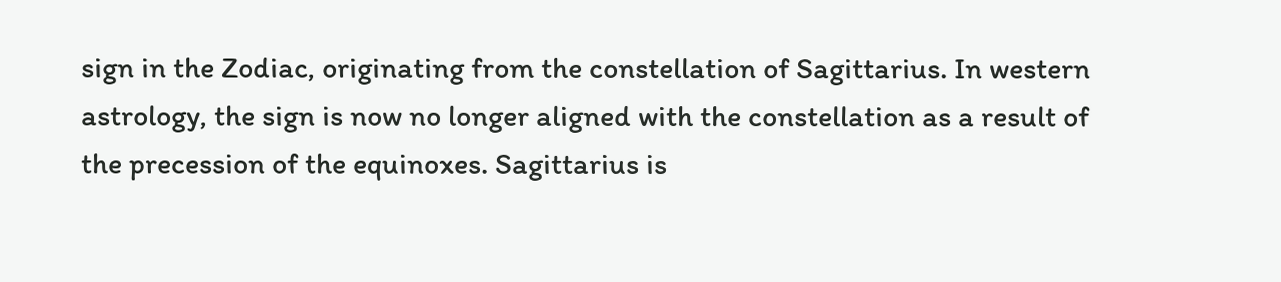sign in the Zodiac, originating from the constellation of Sagittarius. In western astrology, the sign is now no longer aligned with the constellation as a result of the precession of the equinoxes. Sagittarius is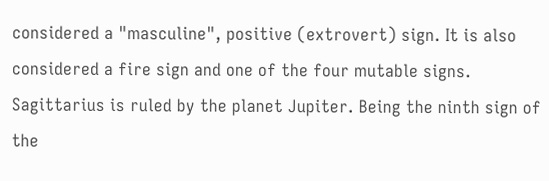considered a "masculine", positive (extrovert) sign. It is also considered a fire sign and one of the four mutable signs. Sagittarius is ruled by the planet Jupiter. Being the ninth sign of the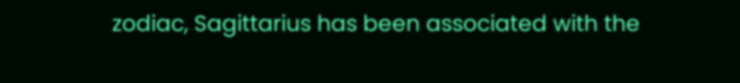zodiac, Sagittarius has been associated with the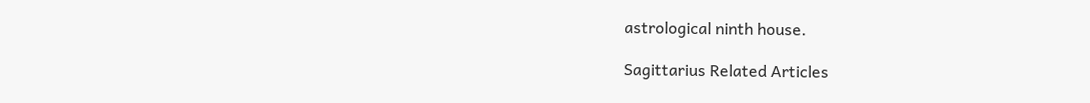astrological ninth house.

Sagittarius Related Articles